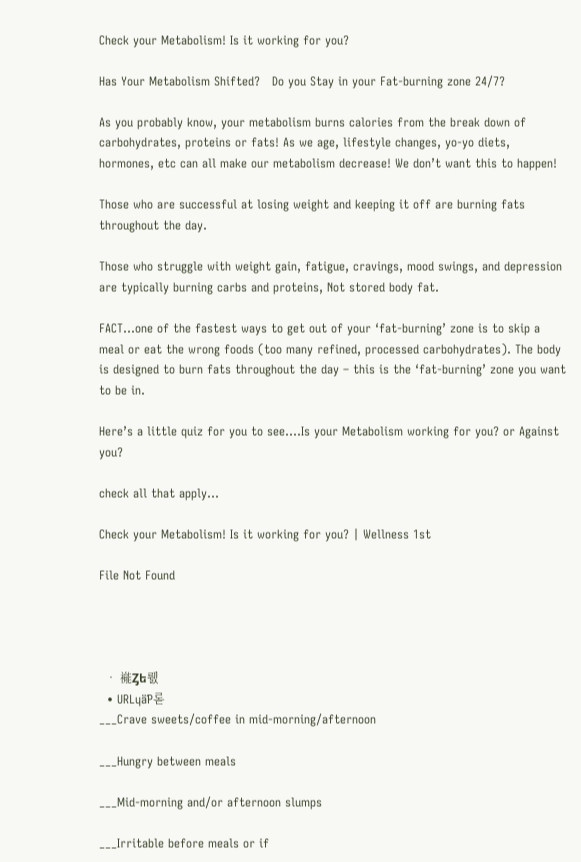Check your Metabolism! Is it working for you?

Has Your Metabolism Shifted?   Do you Stay in your Fat-burning zone 24/7?

As you probably know, your metabolism burns calories from the break down of carbohydrates, proteins or fats! As we age, lifestyle changes, yo-yo diets, hormones, etc can all make our metabolism decrease! We don’t want this to happen!

Those who are successful at losing weight and keeping it off are burning fats throughout the day.

Those who struggle with weight gain, fatigue, cravings, mood swings, and depression are typically burning carbs and proteins, Not stored body fat.

FACT…one of the fastest ways to get out of your ‘fat-burning’ zone is to skip a meal or eat the wrong foods (too many refined, processed carbohydrates). The body is designed to burn fats throughout the day – this is the ‘fat-burning’ zone you want to be in.

Here’s a little quiz for you to see….Is your Metabolism working for you? or Against you?

check all that apply…

Check your Metabolism! Is it working for you? | Wellness 1st

File Not Found




  • 褦Ȥե뤬
  • URLɥäƤ롣
___Crave sweets/coffee in mid-morning/afternoon

___Hungry between meals

___Mid-morning and/or afternoon slumps

___Irritable before meals or if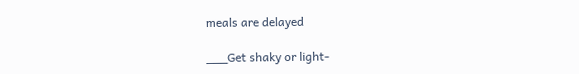meals are delayed

___Get shaky or light-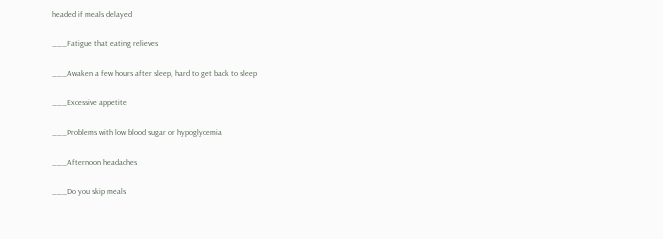headed if meals delayed

___Fatigue that eating relieves

___Awaken a few hours after sleep, hard to get back to sleep

___Excessive appetite

___Problems with low blood sugar or hypoglycemia

___Afternoon headaches

___Do you skip meals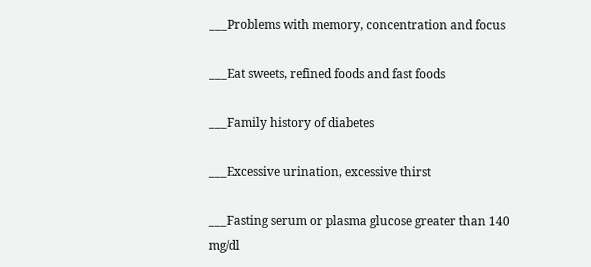___Problems with memory, concentration and focus

___Eat sweets, refined foods and fast foods

___Family history of diabetes

___Excessive urination, excessive thirst

___Fasting serum or plasma glucose greater than 140 mg/dl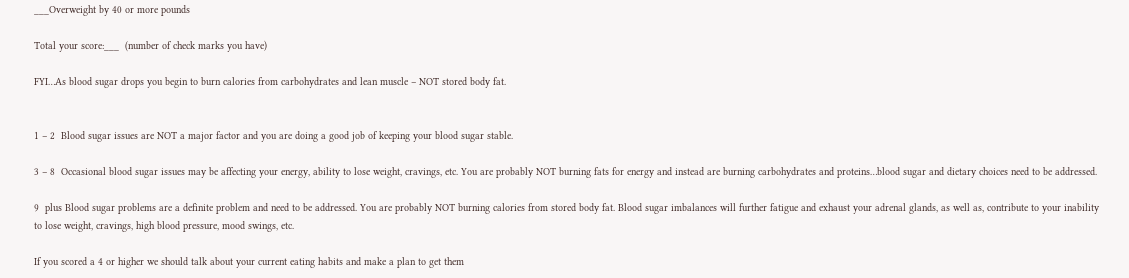___Overweight by 40 or more pounds

Total your score:___  (number of check marks you have)

FYI…As blood sugar drops you begin to burn calories from carbohydrates and lean muscle – NOT stored body fat.


1 – 2  Blood sugar issues are NOT a major factor and you are doing a good job of keeping your blood sugar stable.

3 – 8  Occasional blood sugar issues may be affecting your energy, ability to lose weight, cravings, etc. You are probably NOT burning fats for energy and instead are burning carbohydrates and proteins…blood sugar and dietary choices need to be addressed.

9  plus Blood sugar problems are a definite problem and need to be addressed. You are probably NOT burning calories from stored body fat. Blood sugar imbalances will further fatigue and exhaust your adrenal glands, as well as, contribute to your inability to lose weight, cravings, high blood pressure, mood swings, etc.

If you scored a 4 or higher we should talk about your current eating habits and make a plan to get them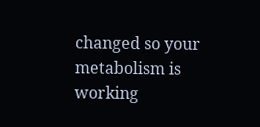changed so your metabolism is working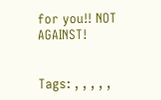for you!! NOT AGAINST!


Tags: , , , , ,